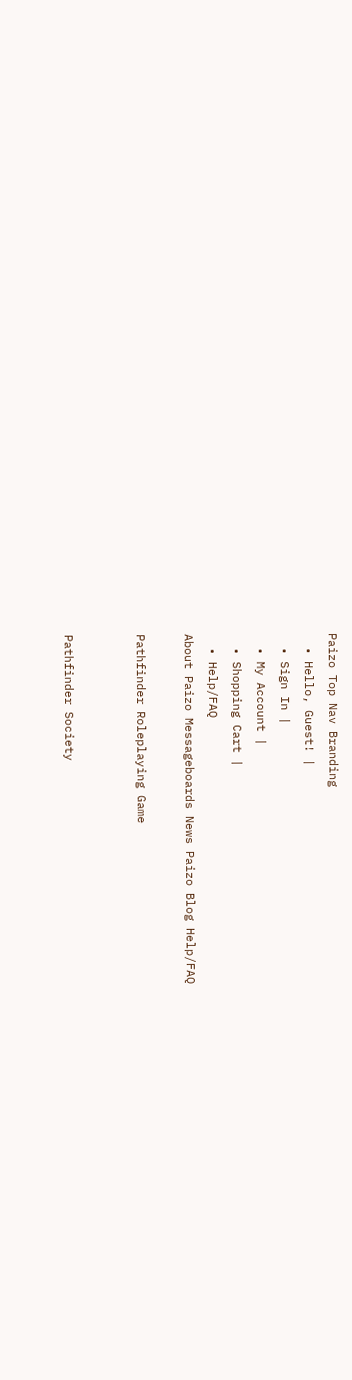Paizo Top Nav Branding
  • Hello, Guest! |
  • Sign In |
  • My Account |
  • Shopping Cart |
  • Help/FAQ
About Paizo Messageboards News Paizo Blog Help/FAQ

Pathfinder Roleplaying Game


Pathfinder Society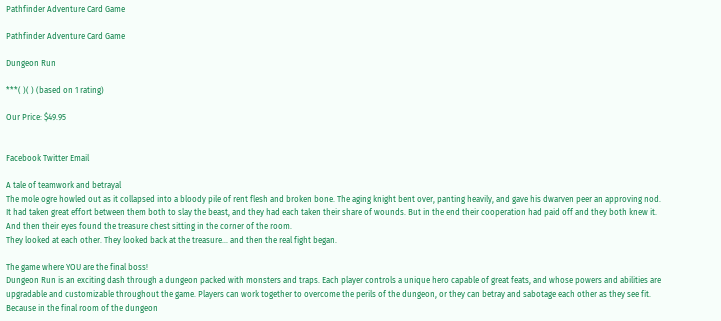Pathfinder Adventure Card Game

Pathfinder Adventure Card Game

Dungeon Run

***( )( ) (based on 1 rating)

Our Price: $49.95


Facebook Twitter Email

A tale of teamwork and betrayal
The mole ogre howled out as it collapsed into a bloody pile of rent flesh and broken bone. The aging knight bent over, panting heavily, and gave his dwarven peer an approving nod. It had taken great effort between them both to slay the beast, and they had each taken their share of wounds. But in the end their cooperation had paid off and they both knew it. And then their eyes found the treasure chest sitting in the corner of the room.
They looked at each other. They looked back at the treasure... and then the real fight began.

The game where YOU are the final boss!
Dungeon Run is an exciting dash through a dungeon packed with monsters and traps. Each player controls a unique hero capable of great feats, and whose powers and abilities are upgradable and customizable throughout the game. Players can work together to overcome the perils of the dungeon, or they can betray and sabotage each other as they see fit. Because in the final room of the dungeon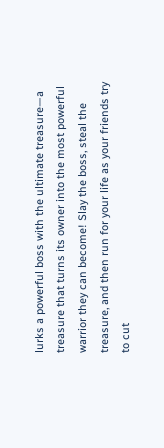lurks a powerful boss with the ultimate treasure—a treasure that turns its owner into the most powerful warrior they can become! Slay the boss, steal the treasure, and then run for your life as your friends try to cut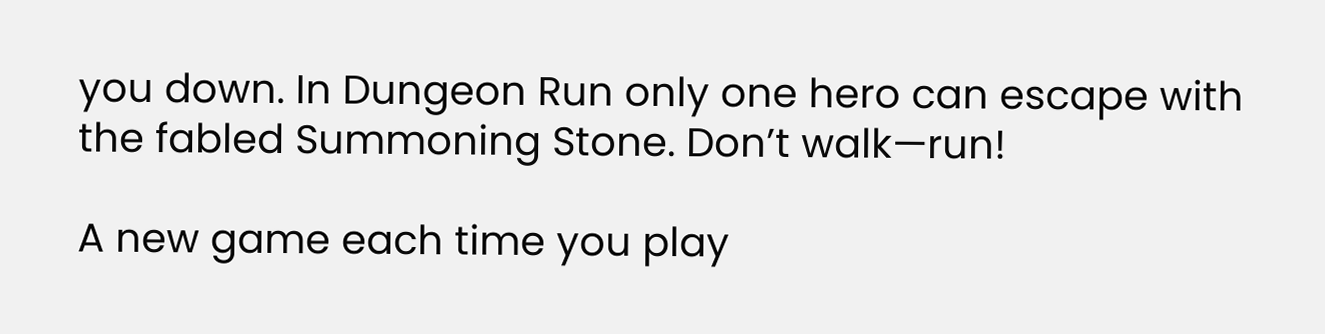you down. In Dungeon Run only one hero can escape with the fabled Summoning Stone. Don’t walk—run!

A new game each time you play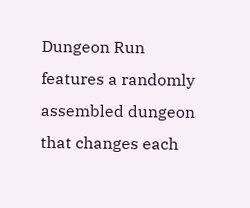Dungeon Run features a randomly assembled dungeon that changes each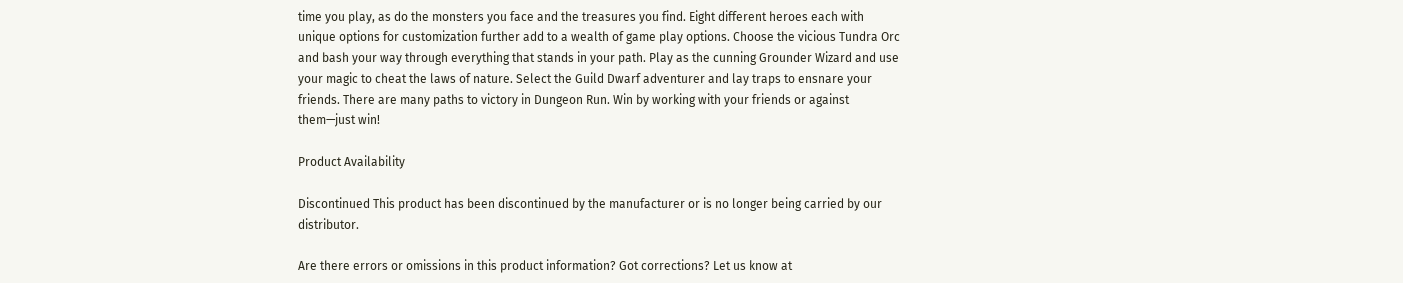time you play, as do the monsters you face and the treasures you find. Eight different heroes each with unique options for customization further add to a wealth of game play options. Choose the vicious Tundra Orc and bash your way through everything that stands in your path. Play as the cunning Grounder Wizard and use your magic to cheat the laws of nature. Select the Guild Dwarf adventurer and lay traps to ensnare your friends. There are many paths to victory in Dungeon Run. Win by working with your friends or against them—just win!

Product Availability

Discontinued This product has been discontinued by the manufacturer or is no longer being carried by our distributor.

Are there errors or omissions in this product information? Got corrections? Let us know at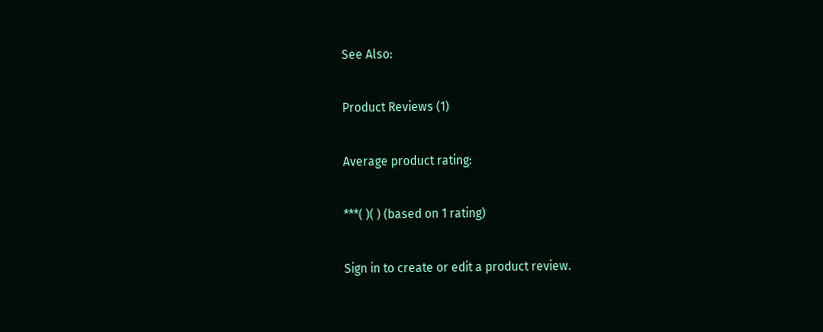See Also:

Product Reviews (1)

Average product rating:

***( )( ) (based on 1 rating)

Sign in to create or edit a product review.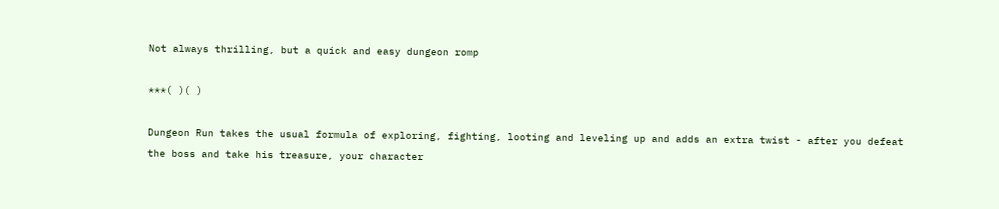Not always thrilling, but a quick and easy dungeon romp

***( )( )

Dungeon Run takes the usual formula of exploring, fighting, looting and leveling up and adds an extra twist - after you defeat the boss and take his treasure, your character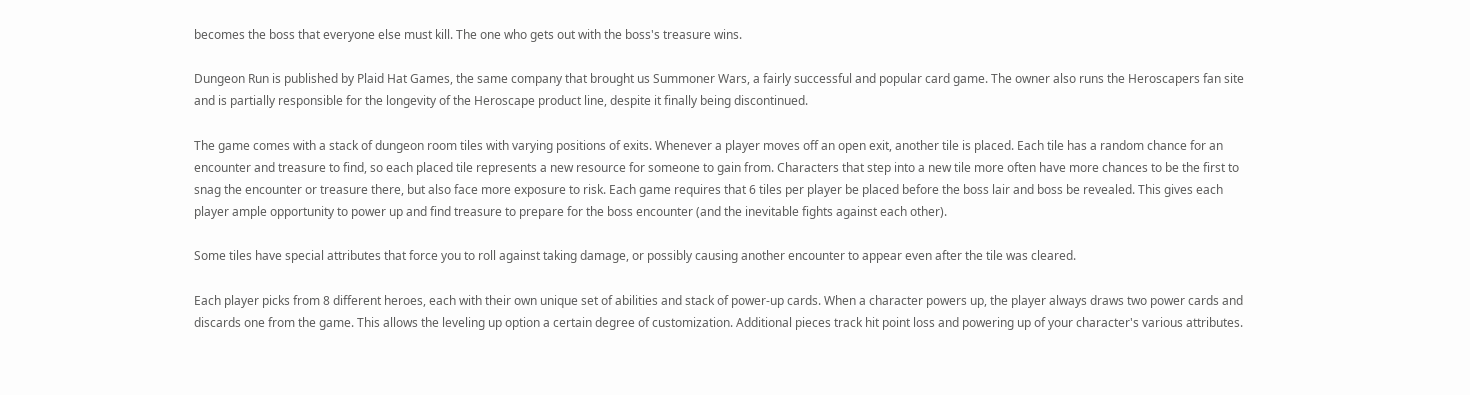becomes the boss that everyone else must kill. The one who gets out with the boss's treasure wins.

Dungeon Run is published by Plaid Hat Games, the same company that brought us Summoner Wars, a fairly successful and popular card game. The owner also runs the Heroscapers fan site and is partially responsible for the longevity of the Heroscape product line, despite it finally being discontinued.

The game comes with a stack of dungeon room tiles with varying positions of exits. Whenever a player moves off an open exit, another tile is placed. Each tile has a random chance for an encounter and treasure to find, so each placed tile represents a new resource for someone to gain from. Characters that step into a new tile more often have more chances to be the first to snag the encounter or treasure there, but also face more exposure to risk. Each game requires that 6 tiles per player be placed before the boss lair and boss be revealed. This gives each player ample opportunity to power up and find treasure to prepare for the boss encounter (and the inevitable fights against each other).

Some tiles have special attributes that force you to roll against taking damage, or possibly causing another encounter to appear even after the tile was cleared.

Each player picks from 8 different heroes, each with their own unique set of abilities and stack of power-up cards. When a character powers up, the player always draws two power cards and discards one from the game. This allows the leveling up option a certain degree of customization. Additional pieces track hit point loss and powering up of your character's various attributes.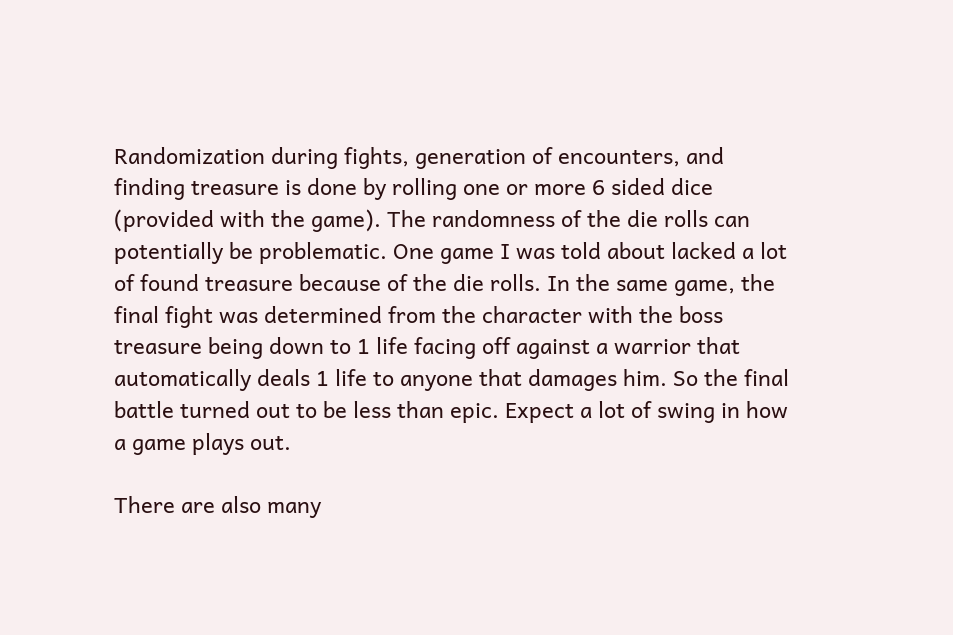Randomization during fights, generation of encounters, and finding treasure is done by rolling one or more 6 sided dice (provided with the game). The randomness of the die rolls can potentially be problematic. One game I was told about lacked a lot of found treasure because of the die rolls. In the same game, the final fight was determined from the character with the boss treasure being down to 1 life facing off against a warrior that automatically deals 1 life to anyone that damages him. So the final battle turned out to be less than epic. Expect a lot of swing in how a game plays out.

There are also many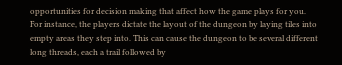opportunities for decision making that affect how the game plays for you. For instance, the players dictate the layout of the dungeon by laying tiles into empty areas they step into. This can cause the dungeon to be several different long threads, each a trail followed by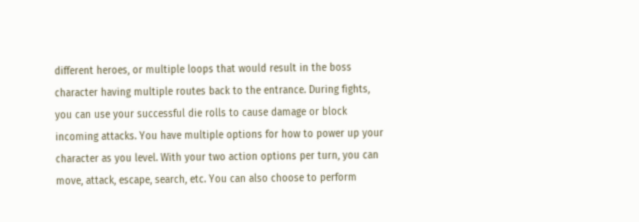different heroes, or multiple loops that would result in the boss character having multiple routes back to the entrance. During fights, you can use your successful die rolls to cause damage or block incoming attacks. You have multiple options for how to power up your character as you level. With your two action options per turn, you can move, attack, escape, search, etc. You can also choose to perform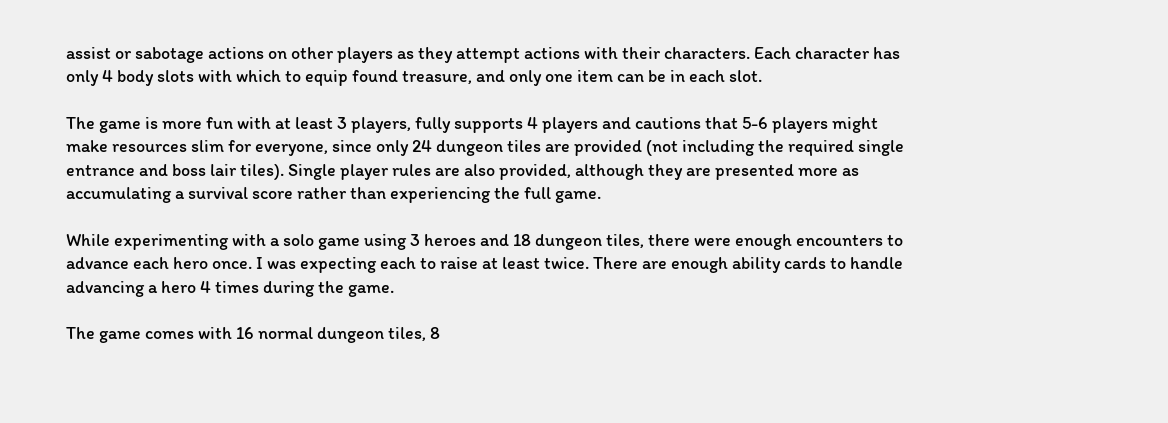assist or sabotage actions on other players as they attempt actions with their characters. Each character has only 4 body slots with which to equip found treasure, and only one item can be in each slot.

The game is more fun with at least 3 players, fully supports 4 players and cautions that 5-6 players might make resources slim for everyone, since only 24 dungeon tiles are provided (not including the required single entrance and boss lair tiles). Single player rules are also provided, although they are presented more as accumulating a survival score rather than experiencing the full game.

While experimenting with a solo game using 3 heroes and 18 dungeon tiles, there were enough encounters to advance each hero once. I was expecting each to raise at least twice. There are enough ability cards to handle advancing a hero 4 times during the game.

The game comes with 16 normal dungeon tiles, 8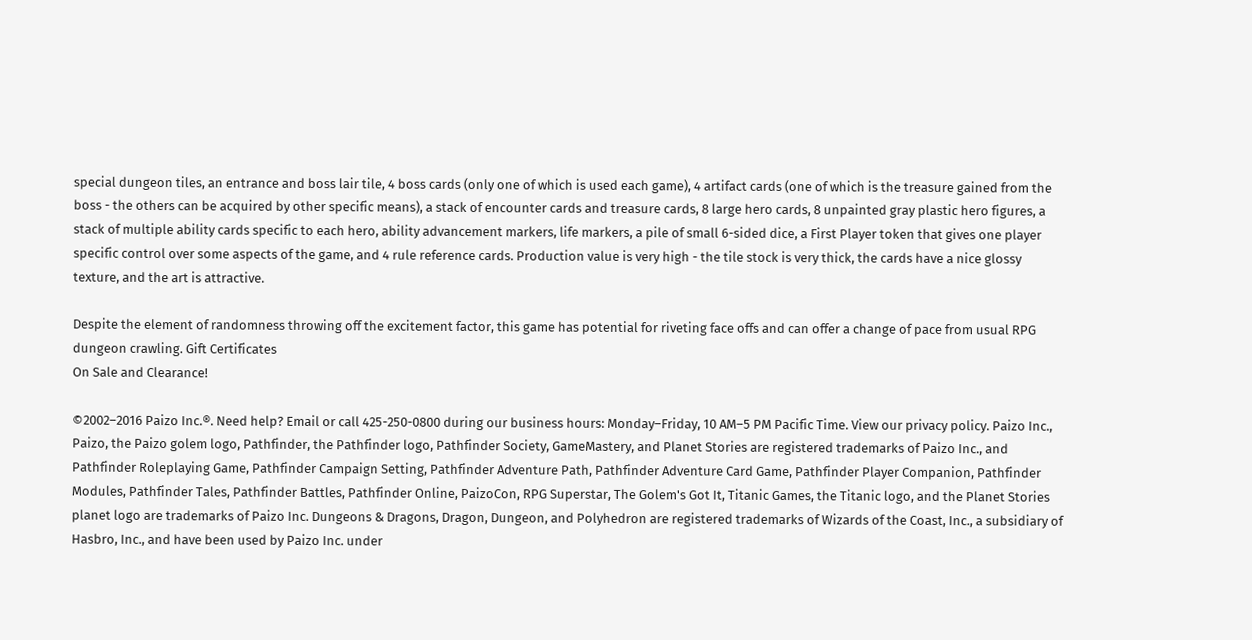special dungeon tiles, an entrance and boss lair tile, 4 boss cards (only one of which is used each game), 4 artifact cards (one of which is the treasure gained from the boss - the others can be acquired by other specific means), a stack of encounter cards and treasure cards, 8 large hero cards, 8 unpainted gray plastic hero figures, a stack of multiple ability cards specific to each hero, ability advancement markers, life markers, a pile of small 6-sided dice, a First Player token that gives one player specific control over some aspects of the game, and 4 rule reference cards. Production value is very high - the tile stock is very thick, the cards have a nice glossy texture, and the art is attractive.

Despite the element of randomness throwing off the excitement factor, this game has potential for riveting face offs and can offer a change of pace from usual RPG dungeon crawling. Gift Certificates
On Sale and Clearance!

©2002–2016 Paizo Inc.®. Need help? Email or call 425-250-0800 during our business hours: Monday–Friday, 10 AM–5 PM Pacific Time. View our privacy policy. Paizo Inc., Paizo, the Paizo golem logo, Pathfinder, the Pathfinder logo, Pathfinder Society, GameMastery, and Planet Stories are registered trademarks of Paizo Inc., and Pathfinder Roleplaying Game, Pathfinder Campaign Setting, Pathfinder Adventure Path, Pathfinder Adventure Card Game, Pathfinder Player Companion, Pathfinder Modules, Pathfinder Tales, Pathfinder Battles, Pathfinder Online, PaizoCon, RPG Superstar, The Golem's Got It, Titanic Games, the Titanic logo, and the Planet Stories planet logo are trademarks of Paizo Inc. Dungeons & Dragons, Dragon, Dungeon, and Polyhedron are registered trademarks of Wizards of the Coast, Inc., a subsidiary of Hasbro, Inc., and have been used by Paizo Inc. under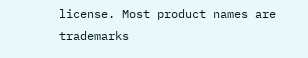license. Most product names are trademarks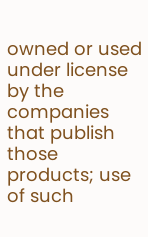owned or used under license by the companies that publish those products; use of such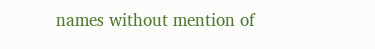names without mention of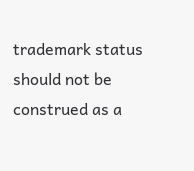trademark status should not be construed as a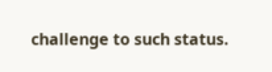challenge to such status.